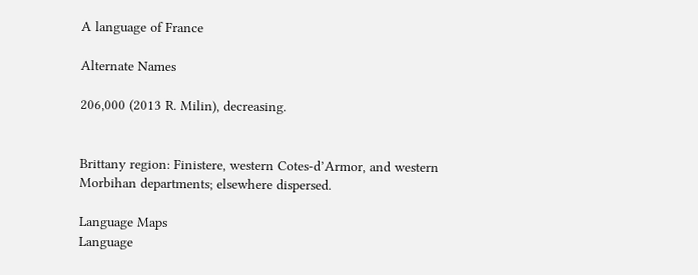A language of France

Alternate Names

206,000 (2013 R. Milin), decreasing.


Brittany region: Finistere, western Cotes-d’Armor, and western Morbihan departments; elsewhere dispersed.

Language Maps
Language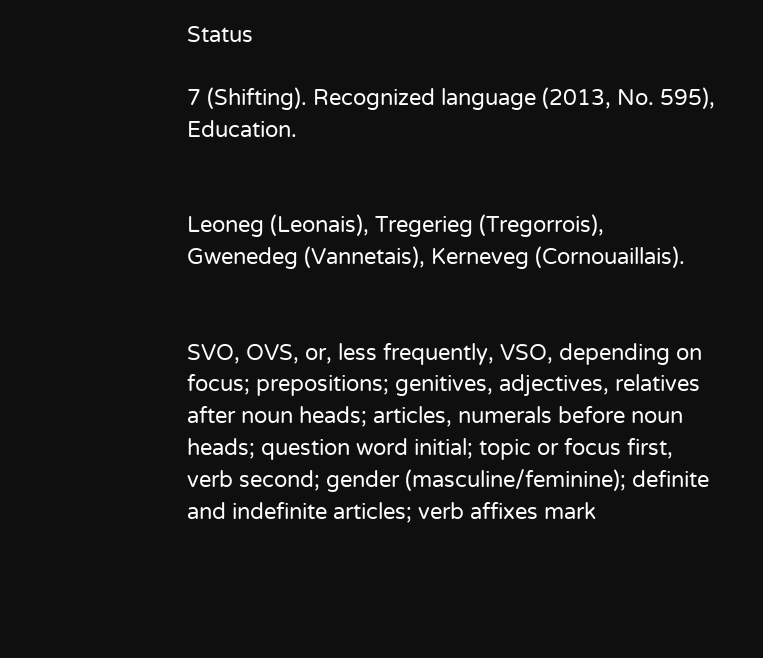Status

7 (Shifting). Recognized language (2013, No. 595), Education.


Leoneg (Leonais), Tregerieg (Tregorrois), Gwenedeg (Vannetais), Kerneveg (Cornouaillais).


SVO, OVS, or, less frequently, VSO, depending on focus; prepositions; genitives, adjectives, relatives after noun heads; articles, numerals before noun heads; question word initial; topic or focus first, verb second; gender (masculine/feminine); definite and indefinite articles; verb affixes mark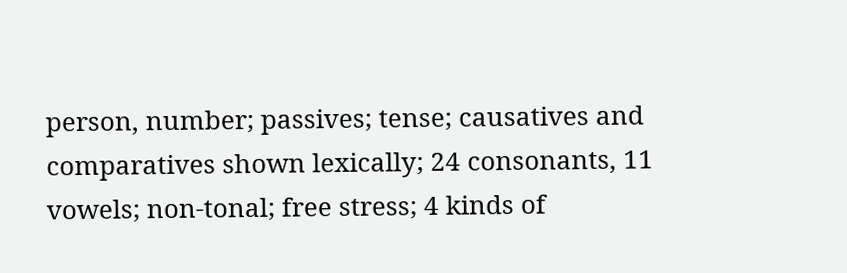person, number; passives; tense; causatives and comparatives shown lexically; 24 consonants, 11 vowels; non-tonal; free stress; 4 kinds of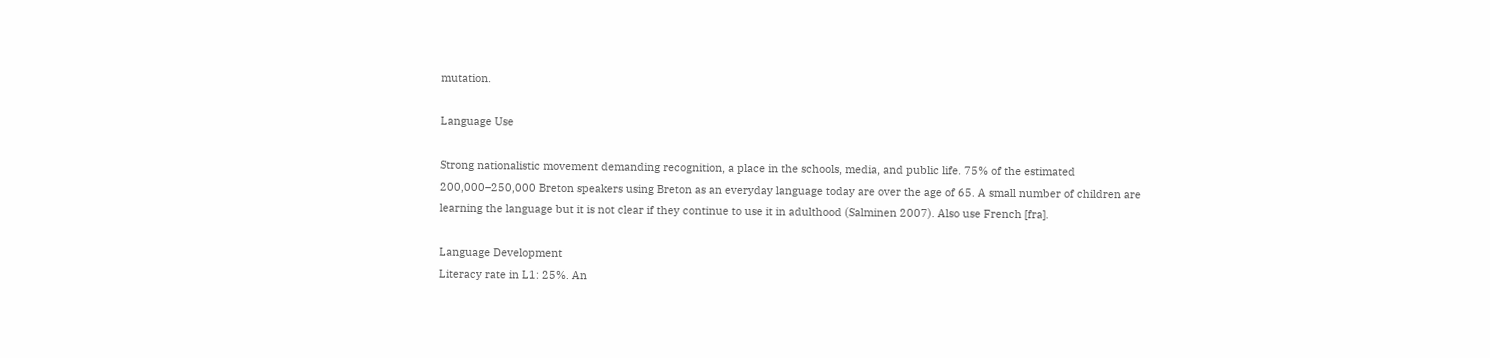mutation.

Language Use

Strong nationalistic movement demanding recognition, a place in the schools, media, and public life. 75% of the estimated 200,000–250,000 Breton speakers using Breton as an everyday language today are over the age of 65. A small number of children are learning the language but it is not clear if they continue to use it in adulthood (Salminen 2007). Also use French [fra].

Language Development
Literacy rate in L1: 25%. An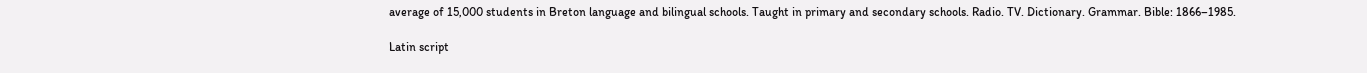average of 15,000 students in Breton language and bilingual schools. Taught in primary and secondary schools. Radio. TV. Dictionary. Grammar. Bible: 1866–1985.

Latin script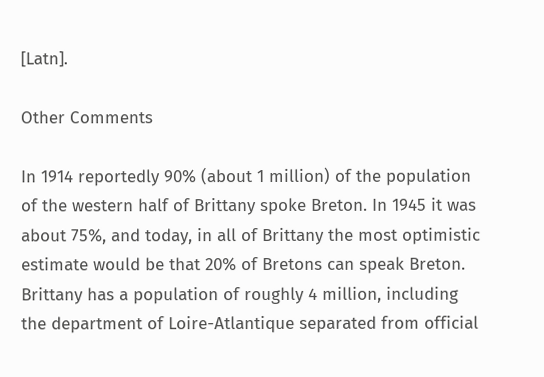[Latn].

Other Comments

In 1914 reportedly 90% (about 1 million) of the population of the western half of Brittany spoke Breton. In 1945 it was about 75%, and today, in all of Brittany the most optimistic estimate would be that 20% of Bretons can speak Breton. Brittany has a population of roughly 4 million, including the department of Loire-Atlantique separated from official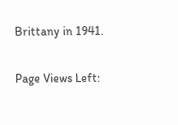Brittany in 1941.

Page Views Left: